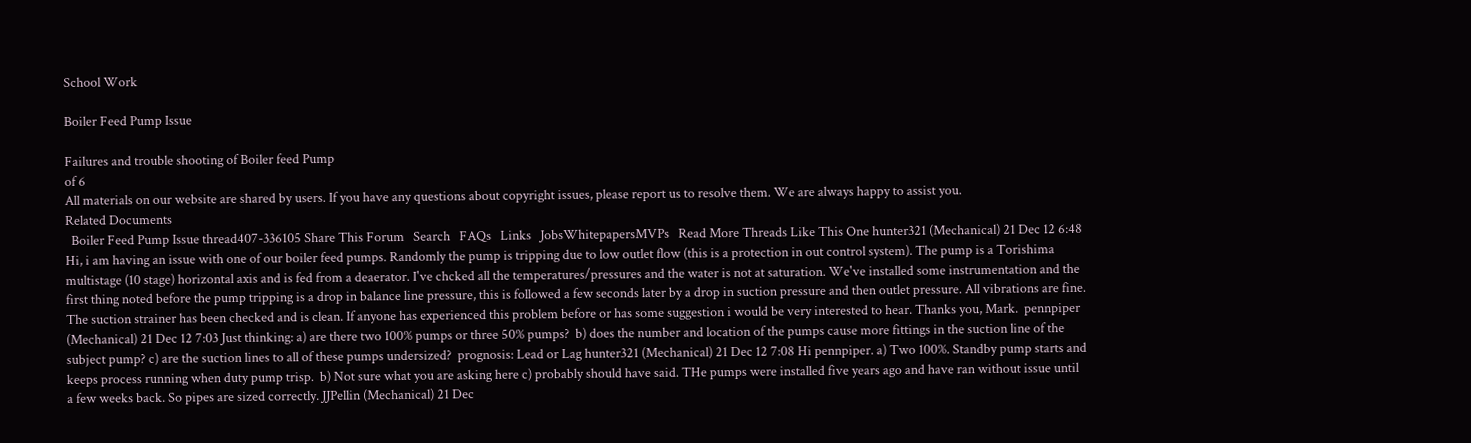School Work

Boiler Feed Pump Issue

Failures and trouble shooting of Boiler feed Pump
of 6
All materials on our website are shared by users. If you have any questions about copyright issues, please report us to resolve them. We are always happy to assist you.
Related Documents
  Boiler Feed Pump Issue thread407-336105 Share This Forum   Search   FAQs   Links   JobsWhitepapersMVPs   Read More Threads Like This One hunter321 (Mechanical) 21 Dec 12 6:48 Hi, i am having an issue with one of our boiler feed pumps. Randomly the pump is tripping due to low outlet flow (this is a protection in out control system). The pump is a Torishima multistage (10 stage) horizontal axis and is fed from a deaerator. I've chcked all the temperatures/pressures and the water is not at saturation. We've installed some instrumentation and the first thing noted before the pump tripping is a drop in balance line pressure, this is followed a few seconds later by a drop in suction pressure and then outlet pressure. All vibrations are fine. The suction strainer has been checked and is clean. If anyone has experienced this problem before or has some suggestion i would be very interested to hear. Thanks you, Mark.  pennpiper  (Mechanical) 21 Dec 12 7:03 Just thinking: a) are there two 100% pumps or three 50% pumps?  b) does the number and location of the pumps cause more fittings in the suction line of the subject pump? c) are the suction lines to all of these pumps undersized?  prognosis: Lead or Lag hunter321 (Mechanical) 21 Dec 12 7:08 Hi pennpiper. a) Two 100%. Standby pump starts and keeps process running when duty pump trisp.  b) Not sure what you are asking here c) probably should have said. THe pumps were installed five years ago and have ran without issue until a few weeks back. So pipes are sized correctly. JJPellin (Mechanical) 21 Dec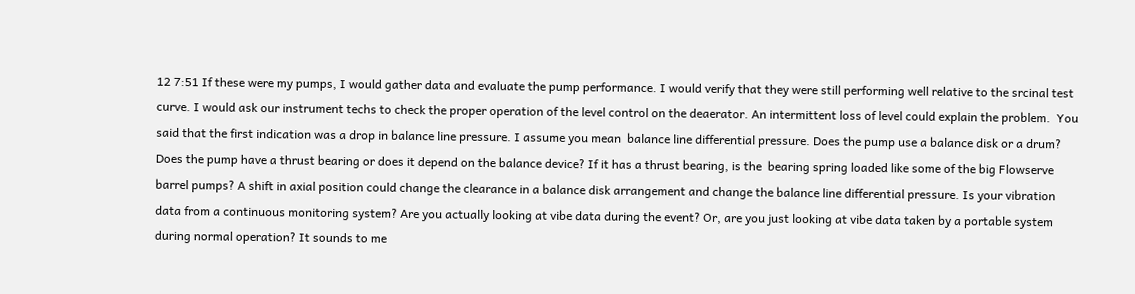12 7:51 If these were my pumps, I would gather data and evaluate the pump performance. I would verify that they were still performing well relative to the srcinal test curve. I would ask our instrument techs to check the proper operation of the level control on the deaerator. An intermittent loss of level could explain the problem.  You said that the first indication was a drop in balance line pressure. I assume you mean  balance line differential pressure. Does the pump use a balance disk or a drum? Does the pump have a thrust bearing or does it depend on the balance device? If it has a thrust bearing, is the  bearing spring loaded like some of the big Flowserve barrel pumps? A shift in axial position could change the clearance in a balance disk arrangement and change the balance line differential pressure. Is your vibration data from a continuous monitoring system? Are you actually looking at vibe data during the event? Or, are you just looking at vibe data taken by a portable system during normal operation? It sounds to me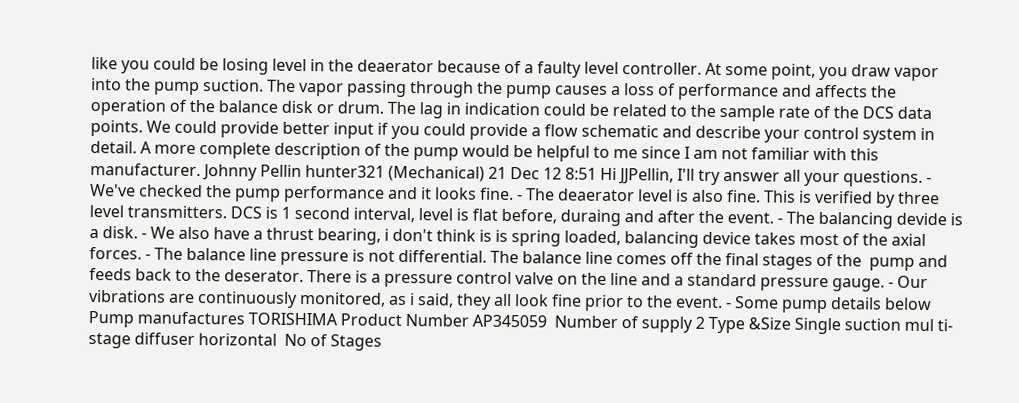like you could be losing level in the deaerator because of a faulty level controller. At some point, you draw vapor into the pump suction. The vapor passing through the pump causes a loss of performance and affects the operation of the balance disk or drum. The lag in indication could be related to the sample rate of the DCS data points. We could provide better input if you could provide a flow schematic and describe your control system in detail. A more complete description of the pump would be helpful to me since I am not familiar with this manufacturer. Johnny Pellin hunter321 (Mechanical) 21 Dec 12 8:51 Hi JJPellin, I'll try answer all your questions. - We've checked the pump performance and it looks fine. - The deaerator level is also fine. This is verified by three level transmitters. DCS is 1 second interval, level is flat before, duraing and after the event. - The balancing devide is a disk. - We also have a thrust bearing, i don't think is is spring loaded, balancing device takes most of the axial forces. - The balance line pressure is not differential. The balance line comes off the final stages of the  pump and feeds back to the deserator. There is a pressure control valve on the line and a standard pressure gauge. - Our vibrations are continuously monitored, as i said, they all look fine prior to the event. - Some pump details below Pump manufactures TORISHIMA Product Number AP345059  Number of supply 2 Type &Size Single suction mul ti-stage diffuser horizontal  No of Stages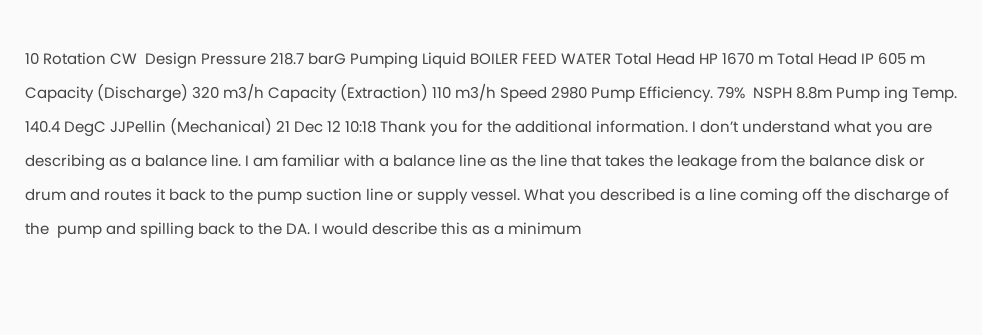10 Rotation CW  Design Pressure 218.7 barG Pumping Liquid BOILER FEED WATER Total Head HP 1670 m Total Head IP 605 m Capacity (Discharge) 320 m3/h Capacity (Extraction) 110 m3/h Speed 2980 Pump Efficiency. 79%  NSPH 8.8m Pump ing Temp. 140.4 DegC JJPellin (Mechanical) 21 Dec 12 10:18 Thank you for the additional information. I don’t understand what you are describing as a balance line. I am familiar with a balance line as the line that takes the leakage from the balance disk or drum and routes it back to the pump suction line or supply vessel. What you described is a line coming off the discharge of the  pump and spilling back to the DA. I would describe this as a minimum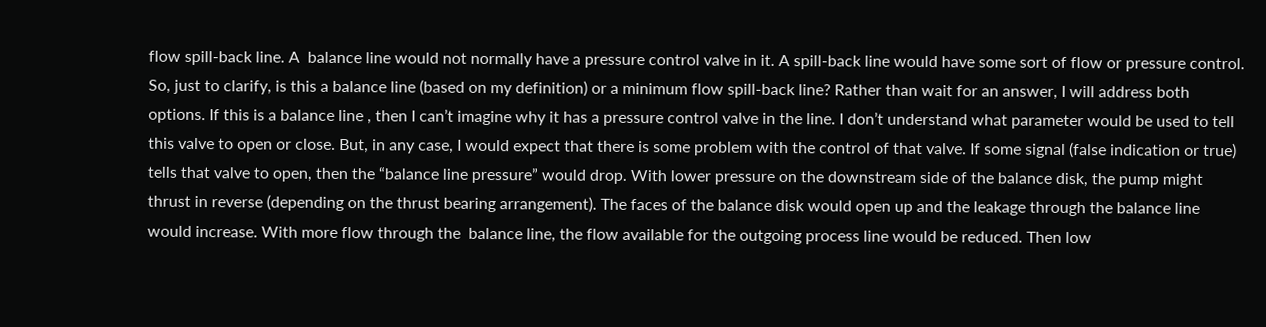flow spill-back line. A  balance line would not normally have a pressure control valve in it. A spill-back line would have some sort of flow or pressure control. So, just to clarify, is this a balance line (based on my definition) or a minimum flow spill-back line? Rather than wait for an answer, I will address both options. If this is a balance line , then I can’t imagine why it has a pressure control valve in the line. I don’t understand what parameter would be used to tell this valve to open or close. But, in any case, I would expect that there is some problem with the control of that valve. If some signal (false indication or true) tells that valve to open, then the “balance line pressure” would drop. With lower pressure on the downstream side of the balance disk, the pump might thrust in reverse (depending on the thrust bearing arrangement). The faces of the balance disk would open up and the leakage through the balance line would increase. With more flow through the  balance line, the flow available for the outgoing process line would be reduced. Then low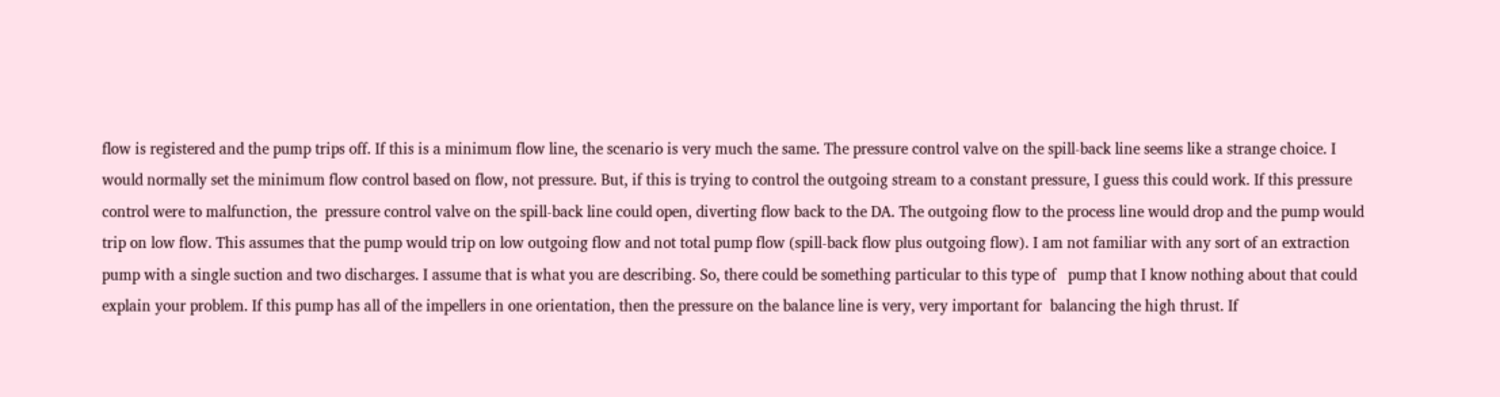flow is registered and the pump trips off. If this is a minimum flow line, the scenario is very much the same. The pressure control valve on the spill-back line seems like a strange choice. I would normally set the minimum flow control based on flow, not pressure. But, if this is trying to control the outgoing stream to a constant pressure, I guess this could work. If this pressure control were to malfunction, the  pressure control valve on the spill-back line could open, diverting flow back to the DA. The outgoing flow to the process line would drop and the pump would trip on low flow. This assumes that the pump would trip on low outgoing flow and not total pump flow (spill-back flow plus outgoing flow). I am not familiar with any sort of an extraction pump with a single suction and two discharges. I assume that is what you are describing. So, there could be something particular to this type of   pump that I know nothing about that could explain your problem. If this pump has all of the impellers in one orientation, then the pressure on the balance line is very, very important for  balancing the high thrust. If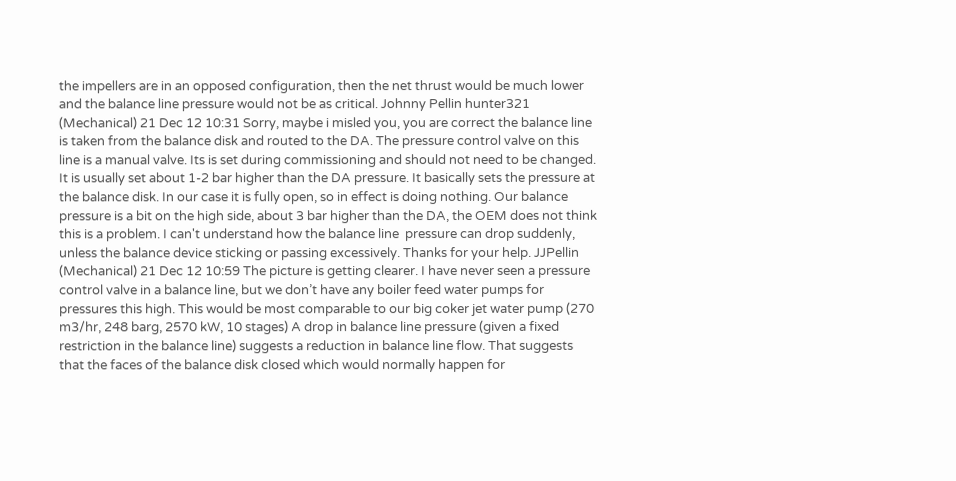the impellers are in an opposed configuration, then the net thrust would be much lower and the balance line pressure would not be as critical. Johnny Pellin hunter321 (Mechanical) 21 Dec 12 10:31 Sorry, maybe i misled you, you are correct the balance line is taken from the balance disk and routed to the DA. The pressure control valve on this line is a manual valve. Its is set during commissioning and should not need to be changed. It is usually set about 1-2 bar higher than the DA pressure. It basically sets the pressure at the balance disk. In our case it is fully open, so in effect is doing nothing. Our balance pressure is a bit on the high side, about 3 bar higher than the DA, the OEM does not think this is a problem. I can't understand how the balance line  pressure can drop suddenly, unless the balance device sticking or passing excessively. Thanks for your help. JJPellin (Mechanical) 21 Dec 12 10:59 The picture is getting clearer. I have never seen a pressure control valve in a balance line, but we don’t have any boiler feed water pumps for pressures this high. This would be most comparable to our big coker jet water pump (270 m3/hr, 248 barg, 2570 kW, 10 stages) A drop in balance line pressure (given a fixed restriction in the balance line) suggests a reduction in balance line flow. That suggests that the faces of the balance disk closed which would normally happen for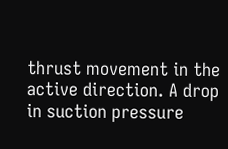thrust movement in the active direction. A drop in suction pressure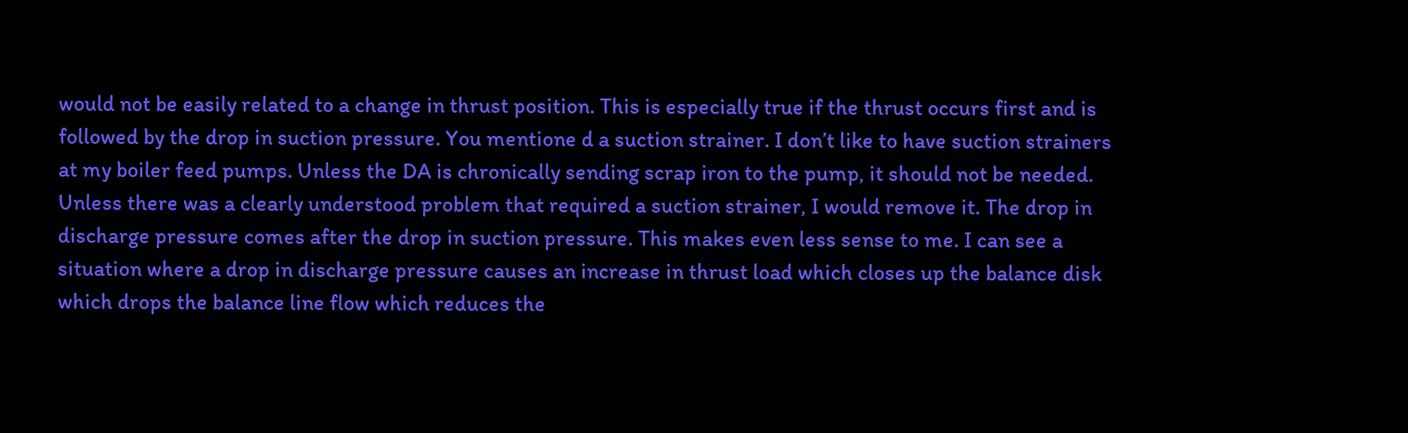would not be easily related to a change in thrust position. This is especially true if the thrust occurs first and is followed by the drop in suction pressure. You mentione d a suction strainer. I don’t like to have suction strainers at my boiler feed pumps. Unless the DA is chronically sending scrap iron to the pump, it should not be needed. Unless there was a clearly understood problem that required a suction strainer, I would remove it. The drop in discharge pressure comes after the drop in suction pressure. This makes even less sense to me. I can see a situation where a drop in discharge pressure causes an increase in thrust load which closes up the balance disk which drops the balance line flow which reduces the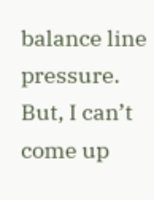balance line pressure. But, I can’t come up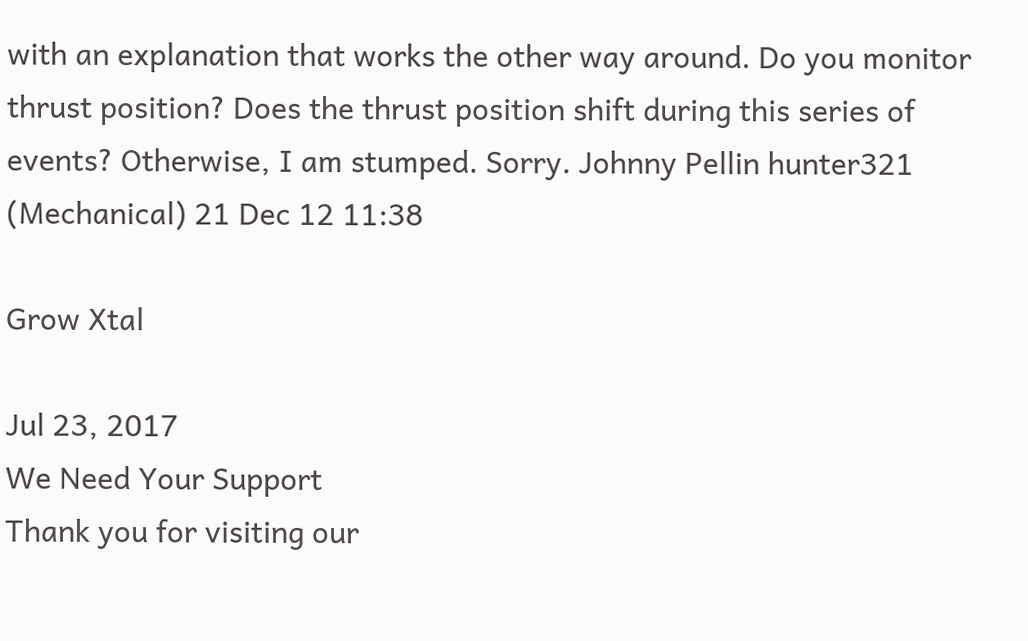with an explanation that works the other way around. Do you monitor thrust position? Does the thrust position shift during this series of events? Otherwise, I am stumped. Sorry. Johnny Pellin hunter321 (Mechanical) 21 Dec 12 11:38

Grow Xtal

Jul 23, 2017
We Need Your Support
Thank you for visiting our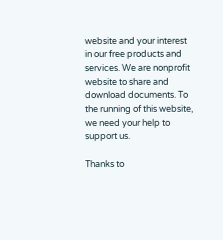website and your interest in our free products and services. We are nonprofit website to share and download documents. To the running of this website, we need your help to support us.

Thanks to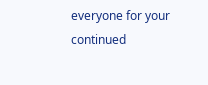everyone for your continued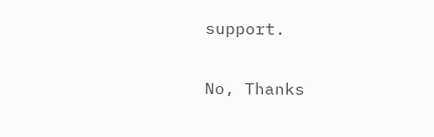support.

No, Thanks